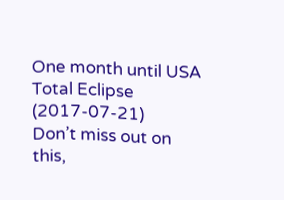One month until USA Total Eclipse (2017-07-21)
Don’t miss out on this,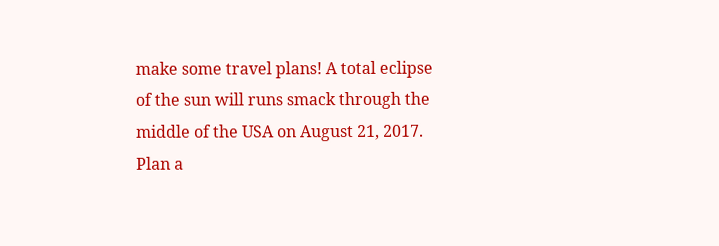make some travel plans! A total eclipse of the sun will runs smack through the middle of the USA on August 21, 2017. Plan a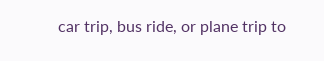car trip, bus ride, or plane trip to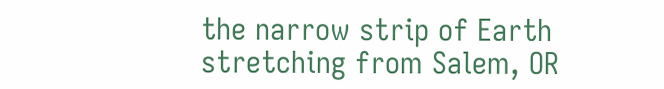the narrow strip of Earth stretching from Salem, OR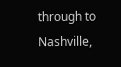through to Nashville,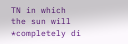TN in which the sun will *completely di